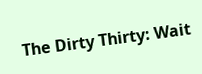The Dirty Thirty: Wait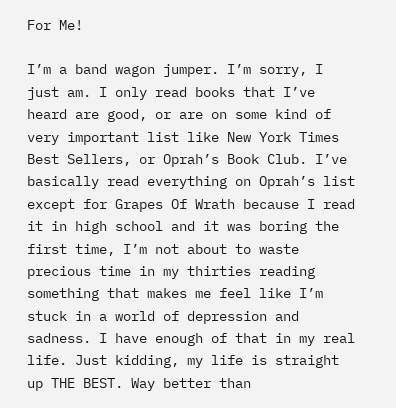For Me!

I’m a band wagon jumper. I’m sorry, I just am. I only read books that I’ve heard are good, or are on some kind of very important list like New York Times Best Sellers, or Oprah’s Book Club. I’ve basically read everything on Oprah’s list except for Grapes Of Wrath because I read it in high school and it was boring the first time, I’m not about to waste precious time in my thirties reading something that makes me feel like I’m stuck in a world of depression and sadness. I have enough of that in my real life. Just kidding, my life is straight up THE BEST. Way better than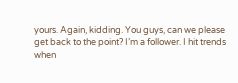yours. Again, kidding. You guys, can we please get back to the point? I’m a follower. I hit trends when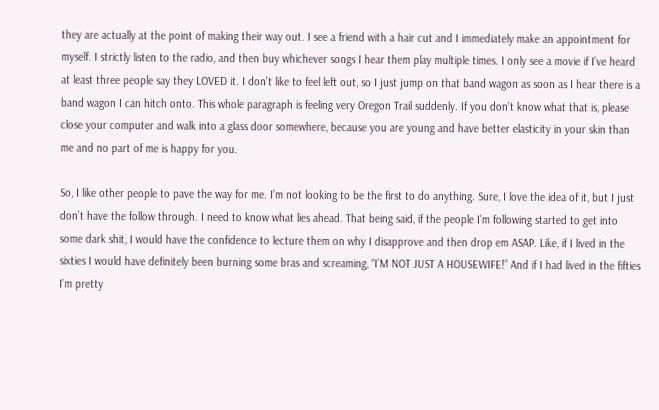they are actually at the point of making their way out. I see a friend with a hair cut and I immediately make an appointment for myself. I strictly listen to the radio, and then buy whichever songs I hear them play multiple times. I only see a movie if I’ve heard at least three people say they LOVED it. I don’t like to feel left out, so I just jump on that band wagon as soon as I hear there is a band wagon I can hitch onto. This whole paragraph is feeling very Oregon Trail suddenly. If you don’t know what that is, please close your computer and walk into a glass door somewhere, because you are young and have better elasticity in your skin than me and no part of me is happy for you.

So, I like other people to pave the way for me. I’m not looking to be the first to do anything. Sure, I love the idea of it, but I just don’t have the follow through. I need to know what lies ahead. That being said, if the people I’m following started to get into some dark shit, I would have the confidence to lecture them on why I disapprove and then drop em ASAP. Like, if I lived in the sixties I would have definitely been burning some bras and screaming, “I’M NOT JUST A HOUSEWIFE!” And if I had lived in the fifties I’m pretty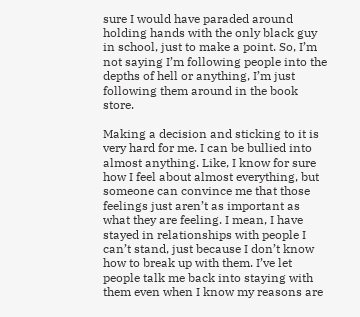sure I would have paraded around holding hands with the only black guy in school, just to make a point. So, I’m not saying I’m following people into the depths of hell or anything, I’m just following them around in the book store.

Making a decision and sticking to it is very hard for me. I can be bullied into almost anything. Like, I know for sure how I feel about almost everything, but someone can convince me that those feelings just aren’t as important as what they are feeling. I mean, I have stayed in relationships with people I can’t stand, just because I don’t know how to break up with them. I’ve let people talk me back into staying with them even when I know my reasons are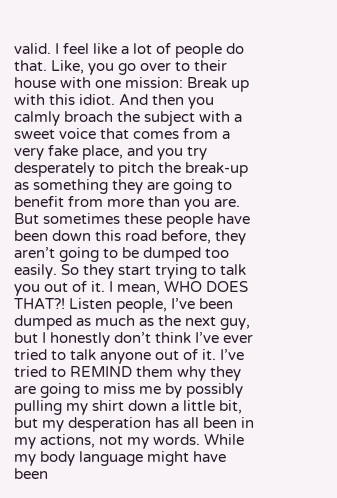valid. I feel like a lot of people do that. Like, you go over to their house with one mission: Break up with this idiot. And then you calmly broach the subject with a sweet voice that comes from a very fake place, and you try desperately to pitch the break-up as something they are going to benefit from more than you are. But sometimes these people have been down this road before, they aren’t going to be dumped too easily. So they start trying to talk you out of it. I mean, WHO DOES THAT?! Listen people, I’ve been dumped as much as the next guy, but I honestly don’t think I’ve ever tried to talk anyone out of it. I’ve tried to REMIND them why they are going to miss me by possibly pulling my shirt down a little bit, but my desperation has all been in my actions, not my words. While my body language might have been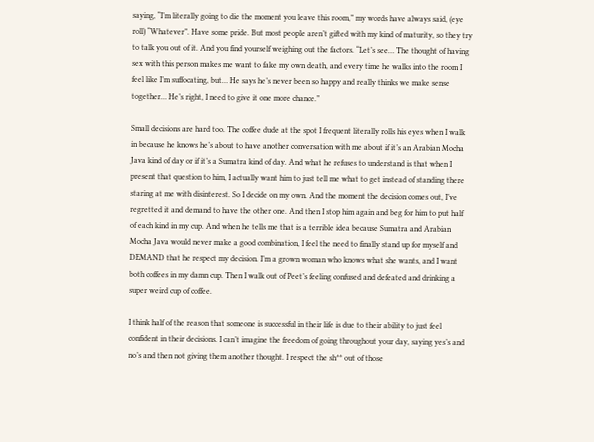saying, “I’m literally going to die the moment you leave this room,” my words have always said, (eye roll) “Whatever”. Have some pride. But most people aren’t gifted with my kind of maturity, so they try to talk you out of it. And you find yourself weighing out the factors. “Let’s see… The thought of having sex with this person makes me want to fake my own death, and every time he walks into the room I feel like I’m suffocating, but… He says he’s never been so happy and really thinks we make sense together… He’s right, I need to give it one more chance.”

Small decisions are hard too. The coffee dude at the spot I frequent literally rolls his eyes when I walk in because he knows he’s about to have another conversation with me about if it’s an Arabian Mocha Java kind of day or if it’s a Sumatra kind of day. And what he refuses to understand is that when I present that question to him, I actually want him to just tell me what to get instead of standing there staring at me with disinterest. So I decide on my own. And the moment the decision comes out, I’ve regretted it and demand to have the other one. And then I stop him again and beg for him to put half of each kind in my cup. And when he tells me that is a terrible idea because Sumatra and Arabian Mocha Java would never make a good combination, I feel the need to finally stand up for myself and DEMAND that he respect my decision. I’m a grown woman who knows what she wants, and I want both coffees in my damn cup. Then I walk out of Peet’s feeling confused and defeated and drinking a super weird cup of coffee.

I think half of the reason that someone is successful in their life is due to their ability to just feel confident in their decisions. I can’t imagine the freedom of going throughout your day, saying yes’s and no’s and then not giving them another thought. I respect the sh** out of those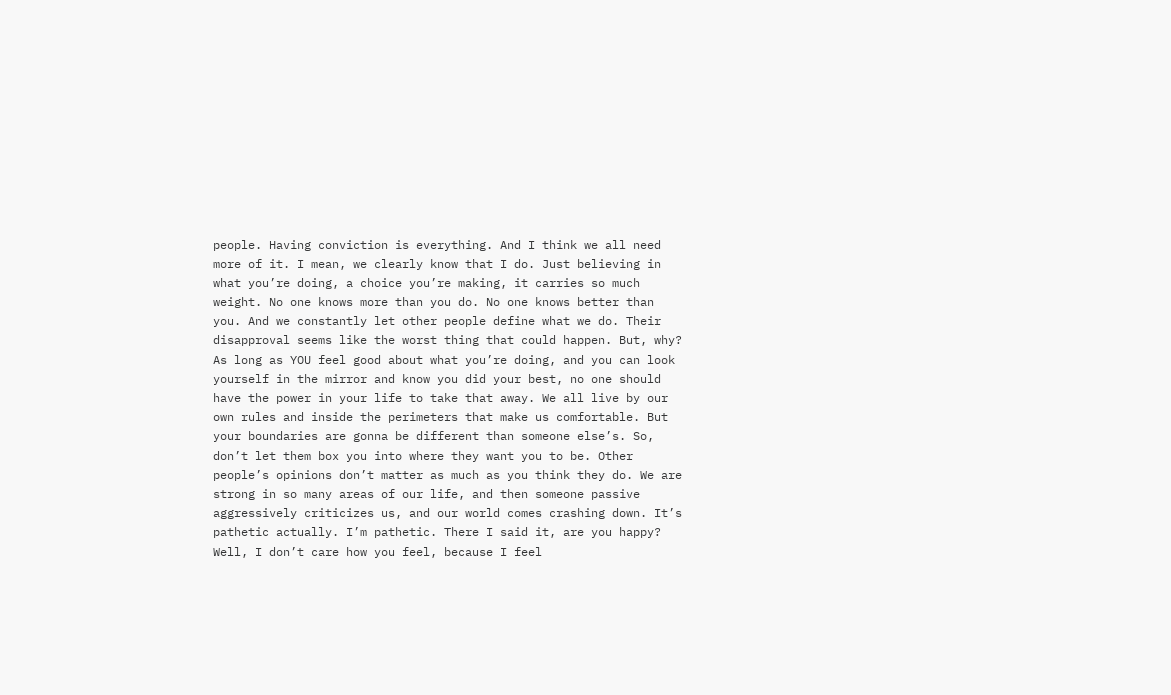people. Having conviction is everything. And I think we all need more of it. I mean, we clearly know that I do. Just believing in what you’re doing, a choice you’re making, it carries so much weight. No one knows more than you do. No one knows better than you. And we constantly let other people define what we do. Their disapproval seems like the worst thing that could happen. But, why? As long as YOU feel good about what you’re doing, and you can look yourself in the mirror and know you did your best, no one should have the power in your life to take that away. We all live by our own rules and inside the perimeters that make us comfortable. But your boundaries are gonna be different than someone else’s. So, don’t let them box you into where they want you to be. Other people’s opinions don’t matter as much as you think they do. We are strong in so many areas of our life, and then someone passive aggressively criticizes us, and our world comes crashing down. It’s pathetic actually. I’m pathetic. There I said it, are you happy? Well, I don’t care how you feel, because I feel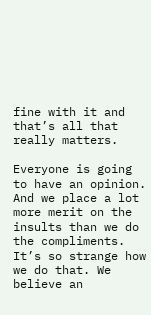fine with it and that’s all that really matters.

Everyone is going to have an opinion. And we place a lot more merit on the insults than we do the compliments. It’s so strange how we do that. We believe an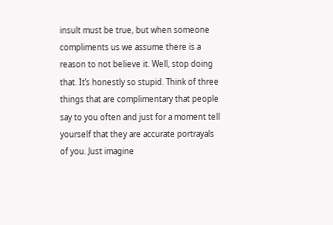insult must be true, but when someone compliments us we assume there is a reason to not believe it. Well, stop doing that. It’s honestly so stupid. Think of three things that are complimentary that people say to you often and just for a moment tell yourself that they are accurate portrayals of you. Just imagine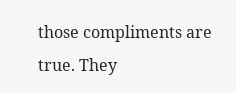those compliments are true. They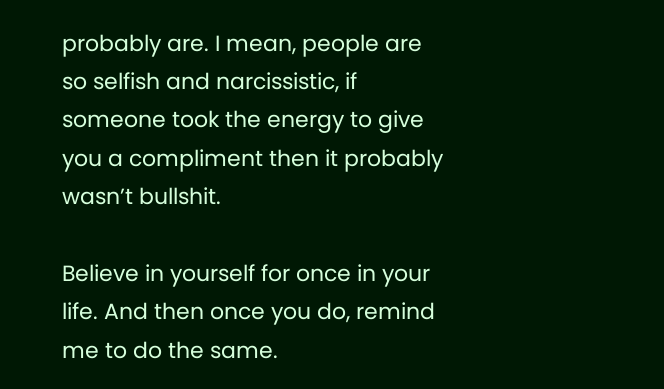probably are. I mean, people are so selfish and narcissistic, if someone took the energy to give you a compliment then it probably wasn’t bullshit.

Believe in yourself for once in your life. And then once you do, remind me to do the same.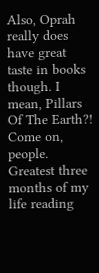Also, Oprah really does have great taste in books though. I mean, Pillars Of The Earth?! Come on, people. Greatest three months of my life reading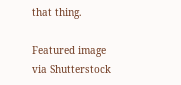that thing.

Featured image via Shutterstock